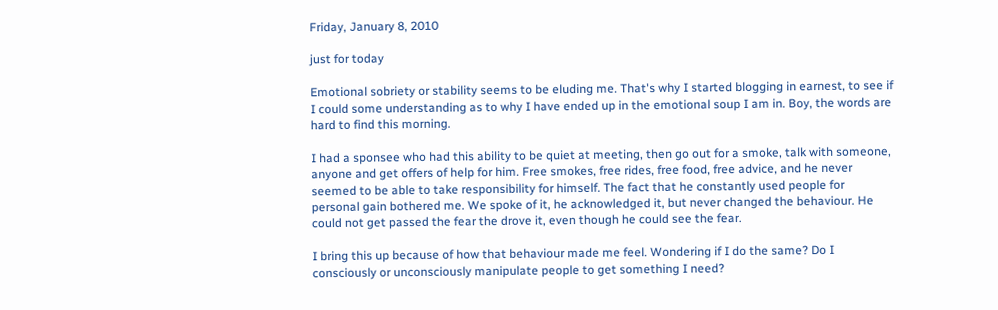Friday, January 8, 2010

just for today

Emotional sobriety or stability seems to be eluding me. That's why I started blogging in earnest, to see if I could some understanding as to why I have ended up in the emotional soup I am in. Boy, the words are hard to find this morning.

I had a sponsee who had this ability to be quiet at meeting, then go out for a smoke, talk with someone, anyone and get offers of help for him. Free smokes, free rides, free food, free advice, and he never seemed to be able to take responsibility for himself. The fact that he constantly used people for personal gain bothered me. We spoke of it, he acknowledged it, but never changed the behaviour. He could not get passed the fear the drove it, even though he could see the fear.

I bring this up because of how that behaviour made me feel. Wondering if I do the same? Do I consciously or unconsciously manipulate people to get something I need?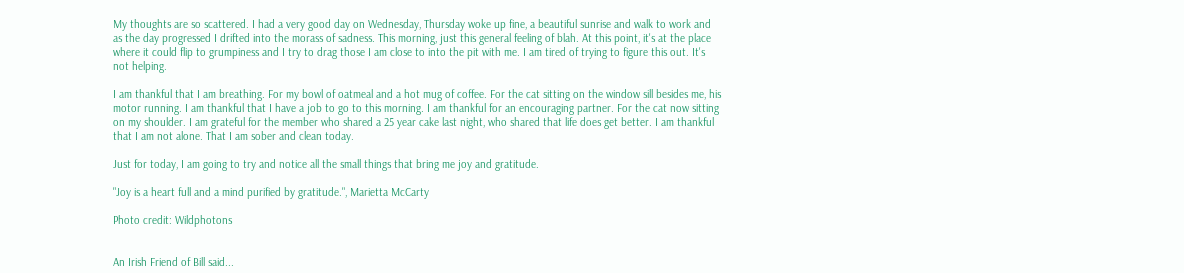My thoughts are so scattered. I had a very good day on Wednesday, Thursday woke up fine, a beautiful sunrise and walk to work and as the day progressed I drifted into the morass of sadness. This morning, just this general feeling of blah. At this point, it's at the place where it could flip to grumpiness and I try to drag those I am close to into the pit with me. I am tired of trying to figure this out. It's not helping.

I am thankful that I am breathing. For my bowl of oatmeal and a hot mug of coffee. For the cat sitting on the window sill besides me, his motor running. I am thankful that I have a job to go to this morning. I am thankful for an encouraging partner. For the cat now sitting on my shoulder. I am grateful for the member who shared a 25 year cake last night, who shared that life does get better. I am thankful that I am not alone. That I am sober and clean today.

Just for today, I am going to try and notice all the small things that bring me joy and gratitude.

"Joy is a heart full and a mind purified by gratitude.", Marietta McCarty

Photo credit: Wildphotons


An Irish Friend of Bill said...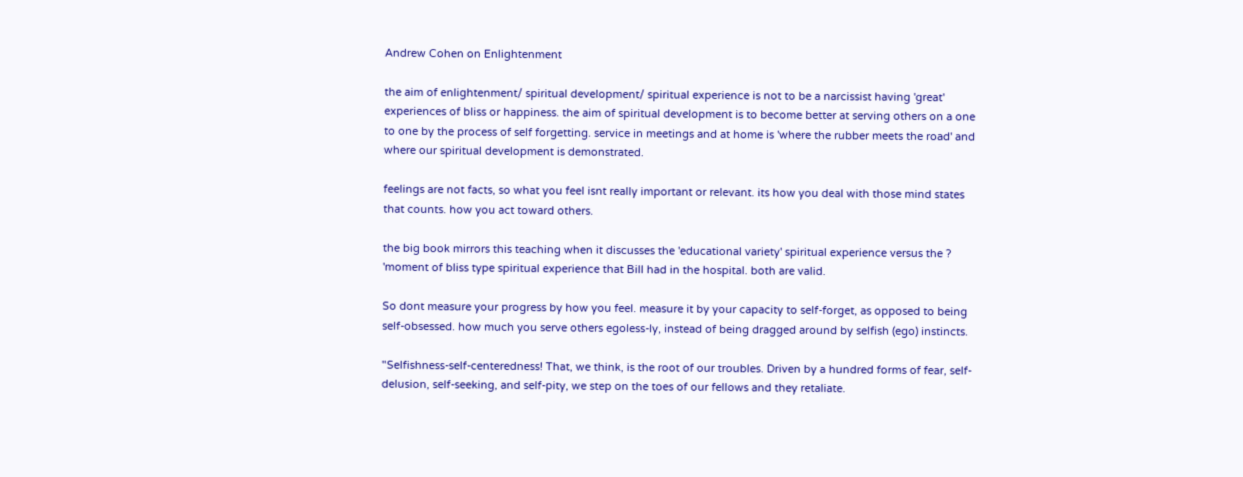Andrew Cohen on Enlightenment

the aim of enlightenment/ spiritual development/ spiritual experience is not to be a narcissist having 'great' experiences of bliss or happiness. the aim of spiritual development is to become better at serving others on a one to one by the process of self forgetting. service in meetings and at home is 'where the rubber meets the road' and where our spiritual development is demonstrated.

feelings are not facts, so what you feel isnt really important or relevant. its how you deal with those mind states that counts. how you act toward others.

the big book mirrors this teaching when it discusses the 'educational variety' spiritual experience versus the ? 'moment of bliss type spiritual experience that Bill had in the hospital. both are valid.

So dont measure your progress by how you feel. measure it by your capacity to self-forget, as opposed to being self-obsessed. how much you serve others egoless-ly, instead of being dragged around by selfish (ego) instincts.

"Selfishness-self-centeredness! That, we think, is the root of our troubles. Driven by a hundred forms of fear, self-delusion, self-seeking, and self-pity, we step on the toes of our fellows and they retaliate.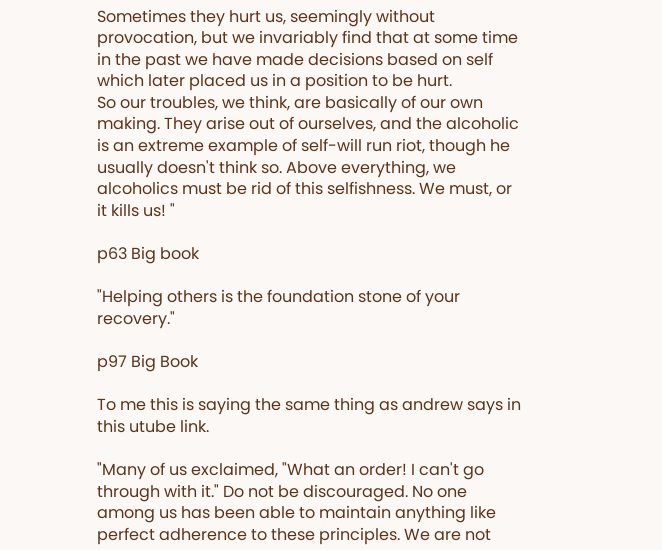Sometimes they hurt us, seemingly without provocation, but we invariably find that at some time in the past we have made decisions based on self which later placed us in a position to be hurt.
So our troubles, we think, are basically of our own making. They arise out of ourselves, and the alcoholic is an extreme example of self-will run riot, though he usually doesn't think so. Above everything, we alcoholics must be rid of this selfishness. We must, or it kills us! "

p63 Big book

"Helping others is the foundation stone of your recovery."

p97 Big Book

To me this is saying the same thing as andrew says in this utube link.

"Many of us exclaimed, "What an order! I can't go through with it." Do not be discouraged. No one among us has been able to maintain anything like perfect adherence to these principles. We are not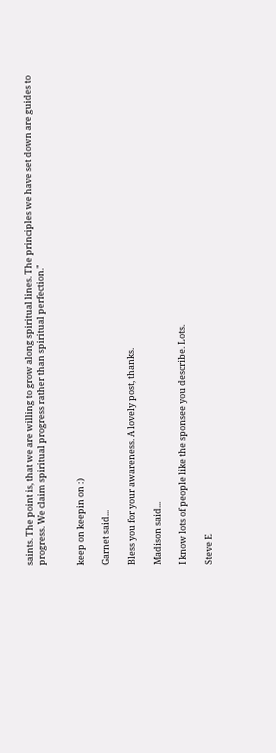saints. The point is, that we are willing to grow along spiritual lines. The principles we have set down are guides to progress. We claim spiritual progress rather than spiritual perfection."


keep on keepin on :)

Garnet said...

Bless you for your awareness. A lovely post, thanks.

Madison said...

I know lots of people like the sponsee you describe. Lots.

Steve E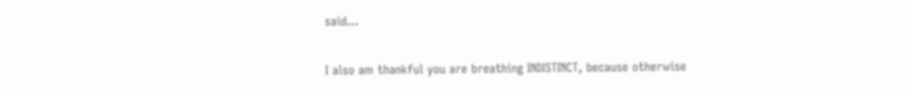said...

I also am thankful you are breathing INDISTINCT, because otherwise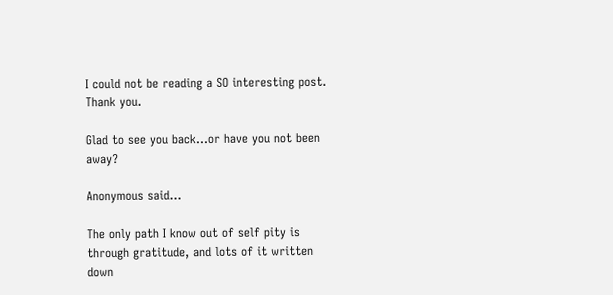I could not be reading a SO interesting post.
Thank you.

Glad to see you back...or have you not been away?

Anonymous said...

The only path I know out of self pity is through gratitude, and lots of it written down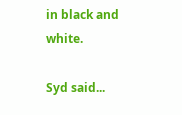in black and white.

Syd said...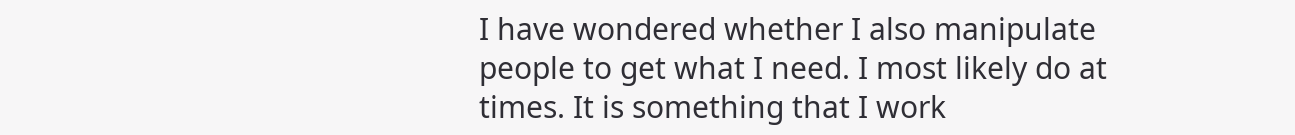I have wondered whether I also manipulate people to get what I need. I most likely do at times. It is something that I work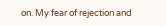on. My fear of rejection and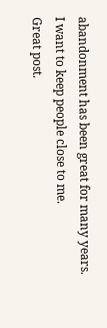abandonment has been great for many years. I want to keep people close to me.
Great post.